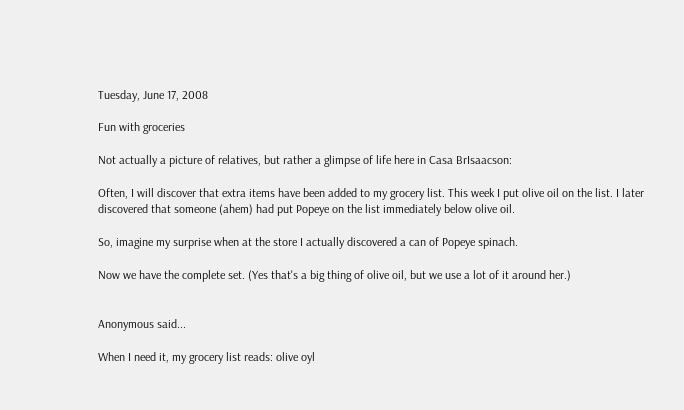Tuesday, June 17, 2008

Fun with groceries

Not actually a picture of relatives, but rather a glimpse of life here in Casa BrIsaacson:

Often, I will discover that extra items have been added to my grocery list. This week I put olive oil on the list. I later discovered that someone (ahem) had put Popeye on the list immediately below olive oil.

So, imagine my surprise when at the store I actually discovered a can of Popeye spinach.

Now we have the complete set. (Yes that's a big thing of olive oil, but we use a lot of it around her.)


Anonymous said...

When I need it, my grocery list reads: olive oyl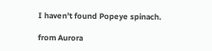I haven't found Popeye spinach.

from Aurora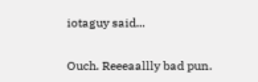iotaguy said...

Ouch. Reeeaallly bad pun.